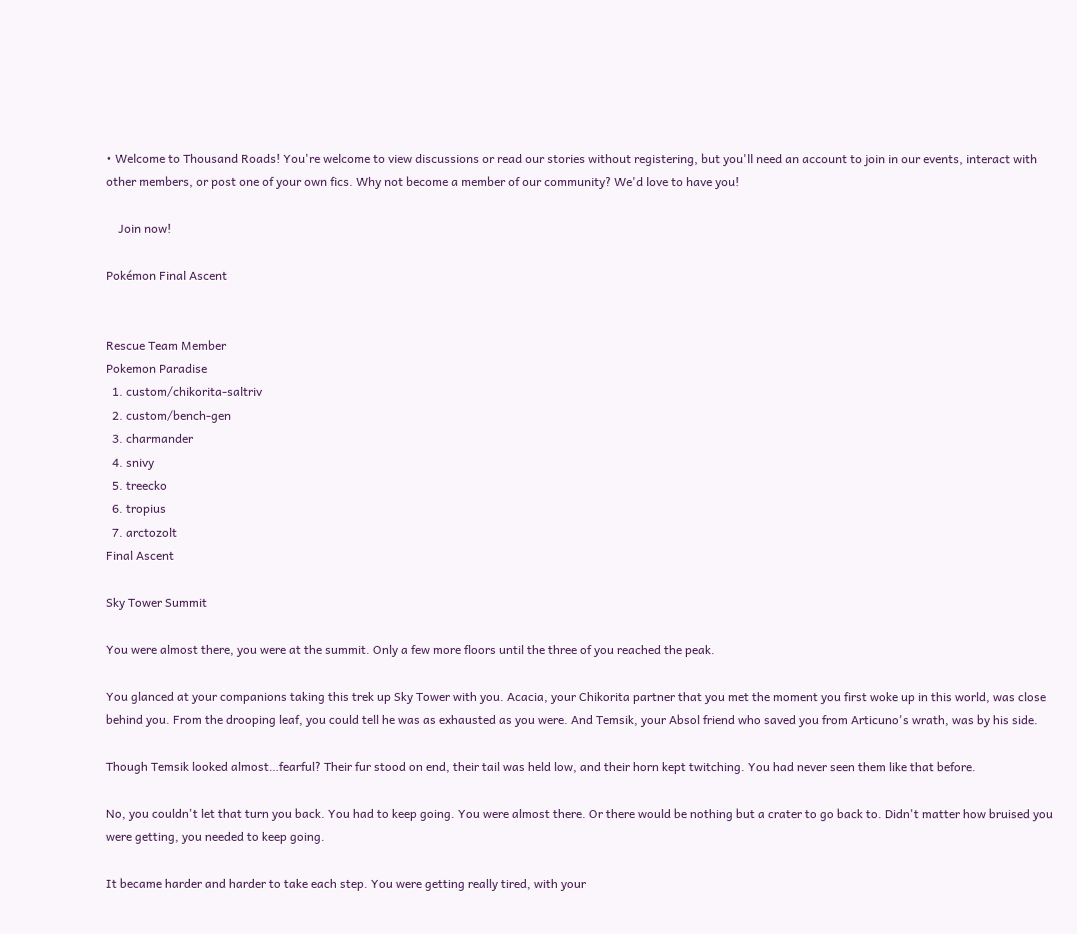• Welcome to Thousand Roads! You're welcome to view discussions or read our stories without registering, but you'll need an account to join in our events, interact with other members, or post one of your own fics. Why not become a member of our community? We'd love to have you!

    Join now!

Pokémon Final Ascent


Rescue Team Member
Pokemon Paradise
  1. custom/chikorita-saltriv
  2. custom/bench-gen
  3. charmander
  4. snivy
  5. treecko
  6. tropius
  7. arctozolt
Final Ascent

Sky Tower Summit

You were almost there, you were at the summit. Only a few more floors until the three of you reached the peak.

You glanced at your companions taking this trek up Sky Tower with you. Acacia, your Chikorita partner that you met the moment you first woke up in this world, was close behind you. From the drooping leaf, you could tell he was as exhausted as you were. And Temsik, your Absol friend who saved you from Articuno's wrath, was by his side.

Though Temsik looked almost…fearful? Their fur stood on end, their tail was held low, and their horn kept twitching. You had never seen them like that before.

No, you couldn't let that turn you back. You had to keep going. You were almost there. Or there would be nothing but a crater to go back to. Didn't matter how bruised you were getting, you needed to keep going.

It became harder and harder to take each step. You were getting really tired, with your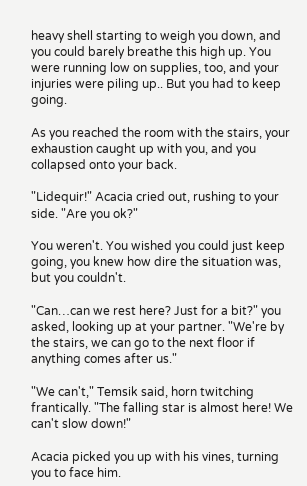heavy shell starting to weigh you down, and you could barely breathe this high up. You were running low on supplies, too, and your injuries were piling up.. But you had to keep going.

As you reached the room with the stairs, your exhaustion caught up with you, and you collapsed onto your back.

"Lidequir!" Acacia cried out, rushing to your side. "Are you ok?"

You weren't. You wished you could just keep going, you knew how dire the situation was, but you couldn't.

"Can…can we rest here? Just for a bit?" you asked, looking up at your partner. "We're by the stairs, we can go to the next floor if anything comes after us."

"We can't," Temsik said, horn twitching frantically. "The falling star is almost here! We can't slow down!"

Acacia picked you up with his vines, turning you to face him.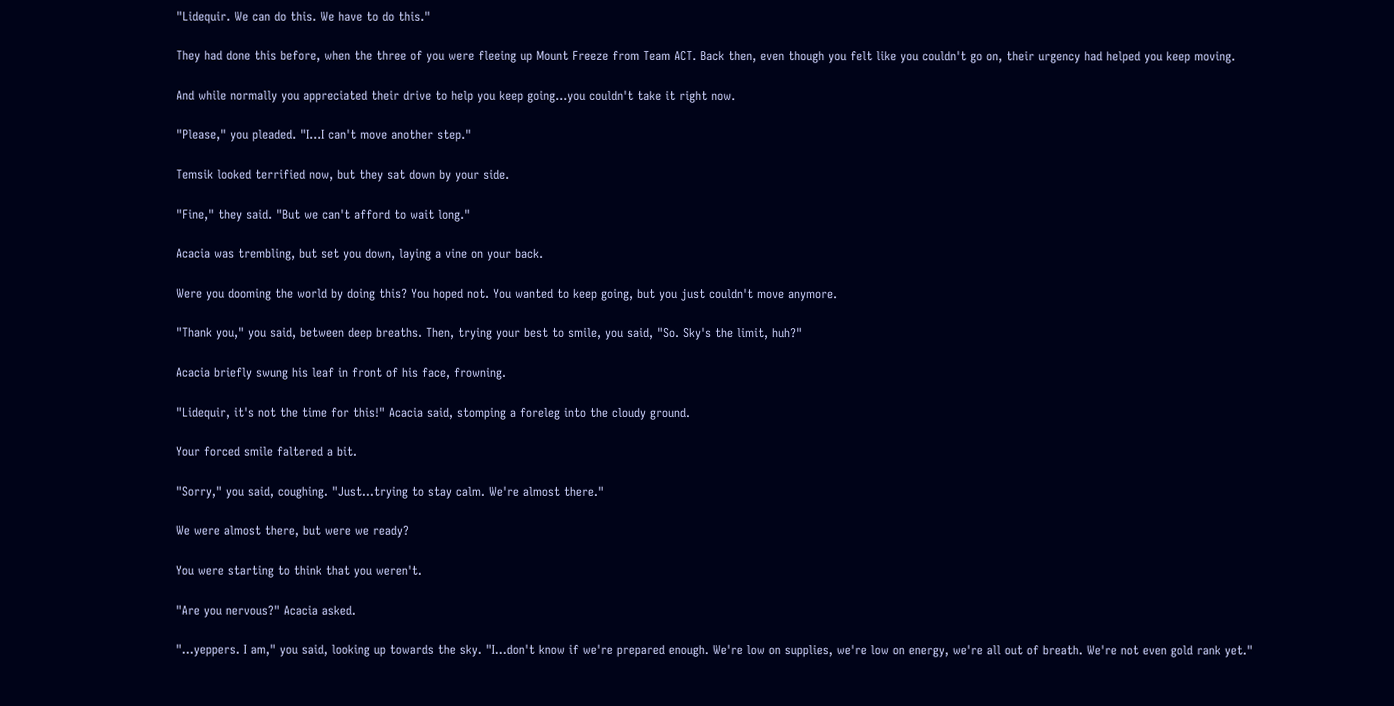"Lidequir. We can do this. We have to do this."

They had done this before, when the three of you were fleeing up Mount Freeze from Team ACT. Back then, even though you felt like you couldn't go on, their urgency had helped you keep moving.

And while normally you appreciated their drive to help you keep going…you couldn't take it right now.

"Please," you pleaded. "I…I can't move another step."

Temsik looked terrified now, but they sat down by your side.

"Fine," they said. "But we can't afford to wait long."

Acacia was trembling, but set you down, laying a vine on your back.

Were you dooming the world by doing this? You hoped not. You wanted to keep going, but you just couldn't move anymore.

"Thank you," you said, between deep breaths. Then, trying your best to smile, you said, "So. Sky's the limit, huh?"

Acacia briefly swung his leaf in front of his face, frowning.

"Lidequir, it's not the time for this!" Acacia said, stomping a foreleg into the cloudy ground.

Your forced smile faltered a bit.

"Sorry," you said, coughing. "Just…trying to stay calm. We're almost there."

We were almost there, but were we ready?

You were starting to think that you weren't.

"Are you nervous?" Acacia asked.

"...yeppers. I am," you said, looking up towards the sky. "I…don't know if we're prepared enough. We're low on supplies, we're low on energy, we're all out of breath. We're not even gold rank yet."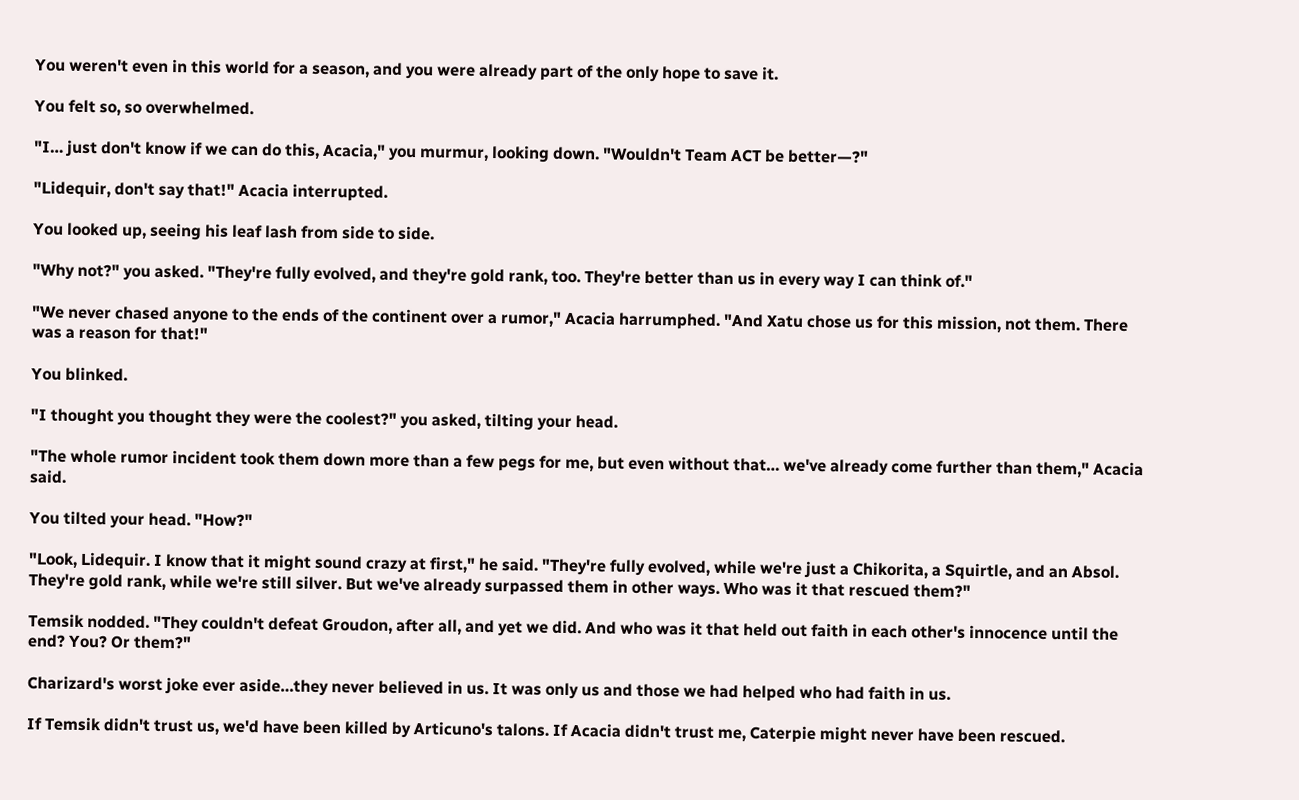You weren't even in this world for a season, and you were already part of the only hope to save it.

You felt so, so overwhelmed.

"I… just don't know if we can do this, Acacia," you murmur, looking down. "Wouldn't Team ACT be better—?"

"Lidequir, don't say that!" Acacia interrupted.

You looked up, seeing his leaf lash from side to side.

"Why not?" you asked. "They're fully evolved, and they're gold rank, too. They're better than us in every way I can think of."

"We never chased anyone to the ends of the continent over a rumor," Acacia harrumphed. "And Xatu chose us for this mission, not them. There was a reason for that!"

You blinked.

"I thought you thought they were the coolest?" you asked, tilting your head.

"The whole rumor incident took them down more than a few pegs for me, but even without that… we've already come further than them," Acacia said.

You tilted your head. "How?"

"Look, Lidequir. I know that it might sound crazy at first," he said. "They're fully evolved, while we're just a Chikorita, a Squirtle, and an Absol. They're gold rank, while we're still silver. But we've already surpassed them in other ways. Who was it that rescued them?"

Temsik nodded. "They couldn't defeat Groudon, after all, and yet we did. And who was it that held out faith in each other's innocence until the end? You? Or them?"

Charizard's worst joke ever aside…they never believed in us. It was only us and those we had helped who had faith in us.

If Temsik didn't trust us, we'd have been killed by Articuno's talons. If Acacia didn't trust me, Caterpie might never have been rescued.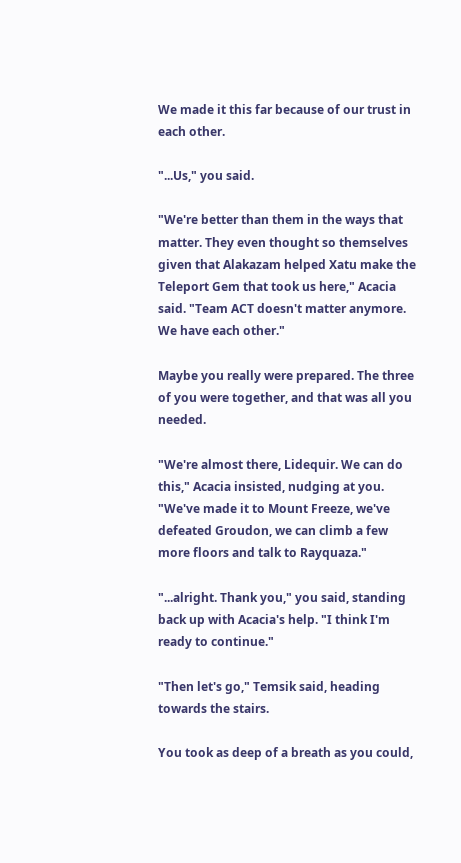We made it this far because of our trust in each other.

"...Us," you said.

"We're better than them in the ways that matter. They even thought so themselves given that Alakazam helped Xatu make the Teleport Gem that took us here," Acacia said. "Team ACT doesn't matter anymore. We have each other."

Maybe you really were prepared. The three of you were together, and that was all you needed.

"We're almost there, Lidequir. We can do this," Acacia insisted, nudging at you. "We've made it to Mount Freeze, we've defeated Groudon, we can climb a few more floors and talk to Rayquaza."

"...alright. Thank you," you said, standing back up with Acacia's help. "I think I'm ready to continue."

"Then let's go," Temsik said, heading towards the stairs.

You took as deep of a breath as you could,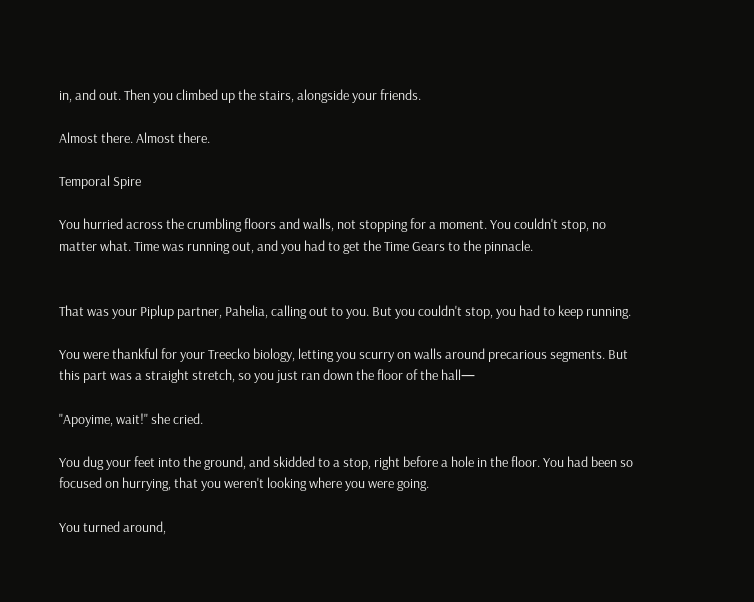in, and out. Then you climbed up the stairs, alongside your friends.

Almost there. Almost there.

Temporal Spire

You hurried across the crumbling floors and walls, not stopping for a moment. You couldn't stop, no matter what. Time was running out, and you had to get the Time Gears to the pinnacle.


That was your Piplup partner, Pahelia, calling out to you. But you couldn't stop, you had to keep running.

You were thankful for your Treecko biology, letting you scurry on walls around precarious segments. But this part was a straight stretch, so you just ran down the floor of the hall—

"Apoyime, wait!" she cried.

You dug your feet into the ground, and skidded to a stop, right before a hole in the floor. You had been so focused on hurrying, that you weren't looking where you were going.

You turned around,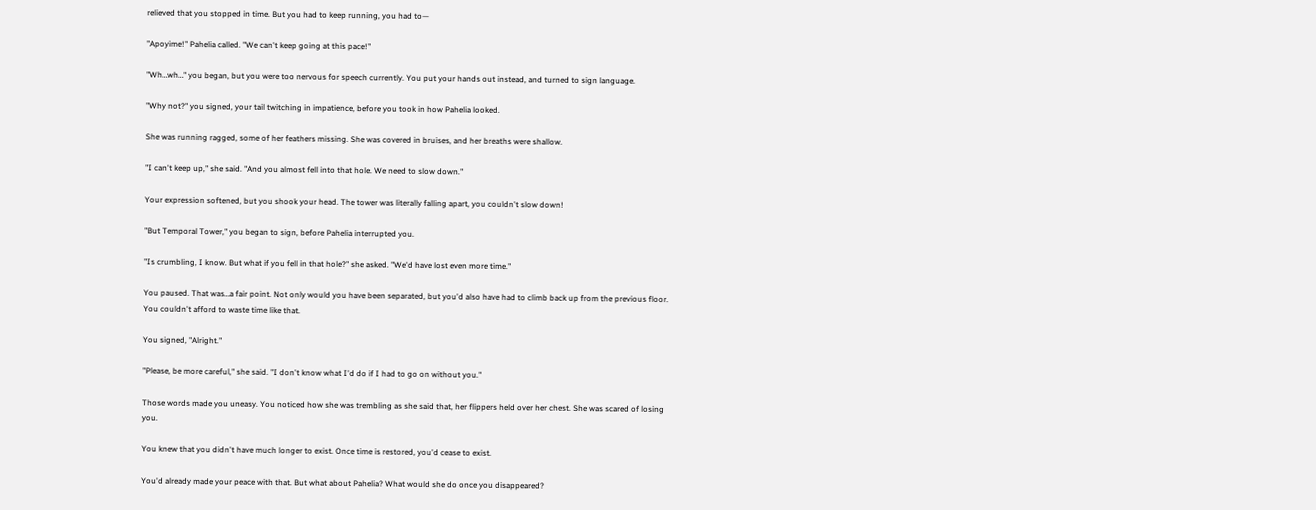relieved that you stopped in time. But you had to keep running, you had to—

"Apoyime!" Pahelia called. "We can't keep going at this pace!"

"Wh…wh…" you began, but you were too nervous for speech currently. You put your hands out instead, and turned to sign language.

"Why not?" you signed, your tail twitching in impatience, before you took in how Pahelia looked.

She was running ragged, some of her feathers missing. She was covered in bruises, and her breaths were shallow.

"I can't keep up," she said. "And you almost fell into that hole. We need to slow down."

Your expression softened, but you shook your head. The tower was literally falling apart, you couldn't slow down!

"But Temporal Tower," you began to sign, before Pahelia interrupted you.

"Is crumbling, I know. But what if you fell in that hole?" she asked. "We'd have lost even more time."

You paused. That was…a fair point. Not only would you have been separated, but you'd also have had to climb back up from the previous floor. You couldn't afford to waste time like that.

You signed, "Alright."

"Please, be more careful," she said. "I don't know what I'd do if I had to go on without you."

Those words made you uneasy. You noticed how she was trembling as she said that, her flippers held over her chest. She was scared of losing you.

You knew that you didn't have much longer to exist. Once time is restored, you'd cease to exist.

You'd already made your peace with that. But what about Pahelia? What would she do once you disappeared?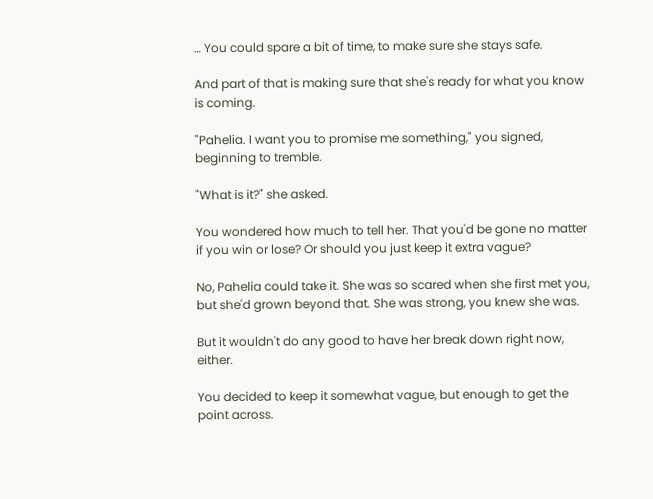… You could spare a bit of time, to make sure she stays safe.

And part of that is making sure that she's ready for what you know is coming.

"Pahelia. I want you to promise me something," you signed, beginning to tremble.

"What is it?" she asked.

You wondered how much to tell her. That you'd be gone no matter if you win or lose? Or should you just keep it extra vague?

No, Pahelia could take it. She was so scared when she first met you, but she'd grown beyond that. She was strong, you knew she was.

But it wouldn't do any good to have her break down right now, either.

You decided to keep it somewhat vague, but enough to get the point across.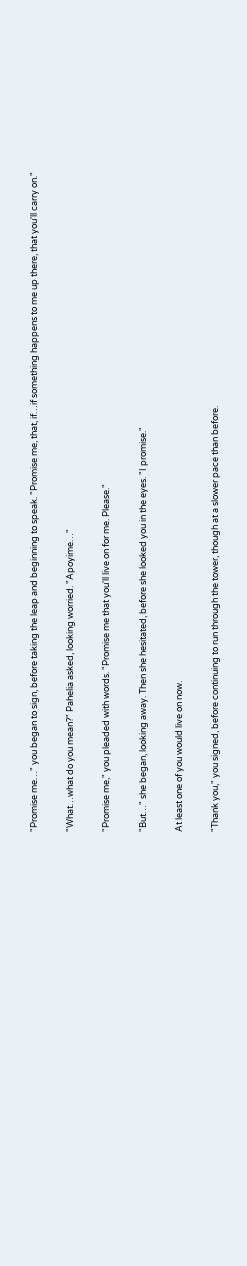"Promise me…" you began to sign, before taking the leap and beginning to speak. "Promise me, that, if…if something happens to me up there, that you'll carry on."

"What…what do you mean?" Pahelia asked, looking worried. "Apoyime…"

"Promise me," you pleaded with words. "Promise me that you'll live on for me. Please."

"But…" she began, looking away. Then she hesitated, before she looked you in the eyes. "I promise."

At least one of you would live on now.

"Thank you," you signed, before continuing to run through the tower, though at a slower pace than before.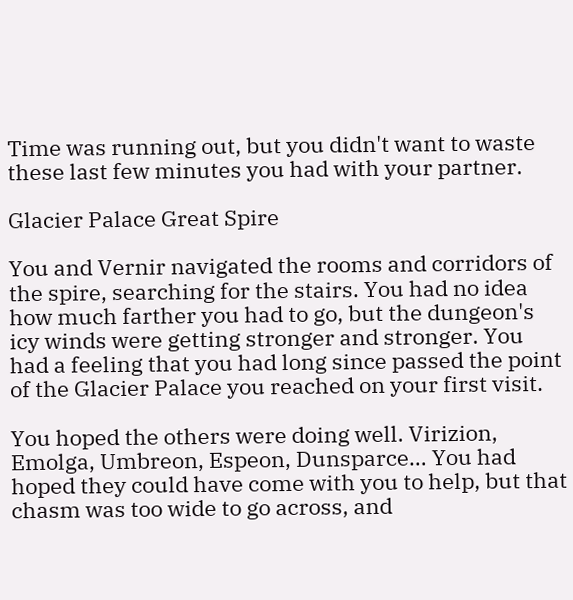Time was running out, but you didn't want to waste these last few minutes you had with your partner.

Glacier Palace Great Spire

You and Vernir navigated the rooms and corridors of the spire, searching for the stairs. You had no idea how much farther you had to go, but the dungeon's icy winds were getting stronger and stronger. You had a feeling that you had long since passed the point of the Glacier Palace you reached on your first visit.

You hoped the others were doing well. Virizion, Emolga, Umbreon, Espeon, Dunsparce… You had hoped they could have come with you to help, but that chasm was too wide to go across, and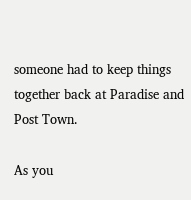someone had to keep things together back at Paradise and Post Town.

As you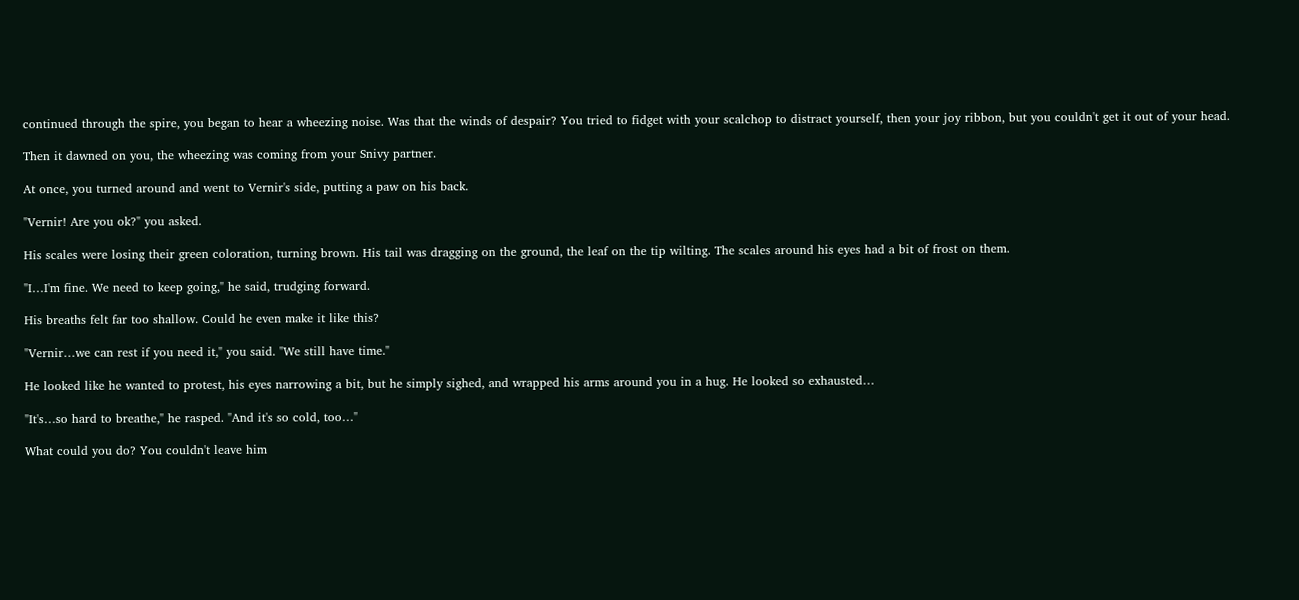continued through the spire, you began to hear a wheezing noise. Was that the winds of despair? You tried to fidget with your scalchop to distract yourself, then your joy ribbon, but you couldn't get it out of your head.

Then it dawned on you, the wheezing was coming from your Snivy partner.

At once, you turned around and went to Vernir's side, putting a paw on his back.

"Vernir! Are you ok?" you asked.

His scales were losing their green coloration, turning brown. His tail was dragging on the ground, the leaf on the tip wilting. The scales around his eyes had a bit of frost on them.

"I…I'm fine. We need to keep going," he said, trudging forward.

His breaths felt far too shallow. Could he even make it like this?

"Vernir…we can rest if you need it," you said. "We still have time."

He looked like he wanted to protest, his eyes narrowing a bit, but he simply sighed, and wrapped his arms around you in a hug. He looked so exhausted…

"It's…so hard to breathe," he rasped. "And it's so cold, too…"

What could you do? You couldn't leave him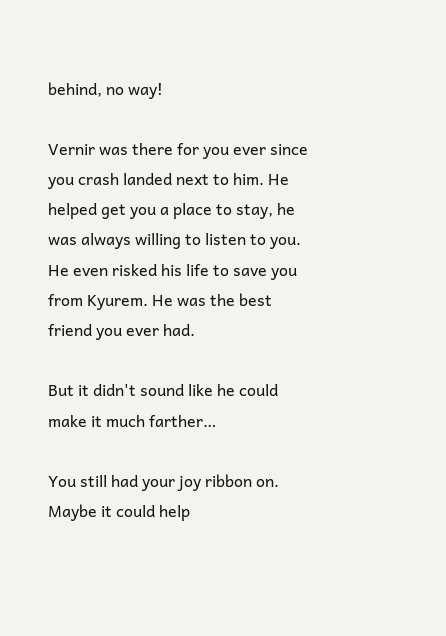behind, no way!

Vernir was there for you ever since you crash landed next to him. He helped get you a place to stay, he was always willing to listen to you. He even risked his life to save you from Kyurem. He was the best friend you ever had.

But it didn't sound like he could make it much farther…

You still had your joy ribbon on. Maybe it could help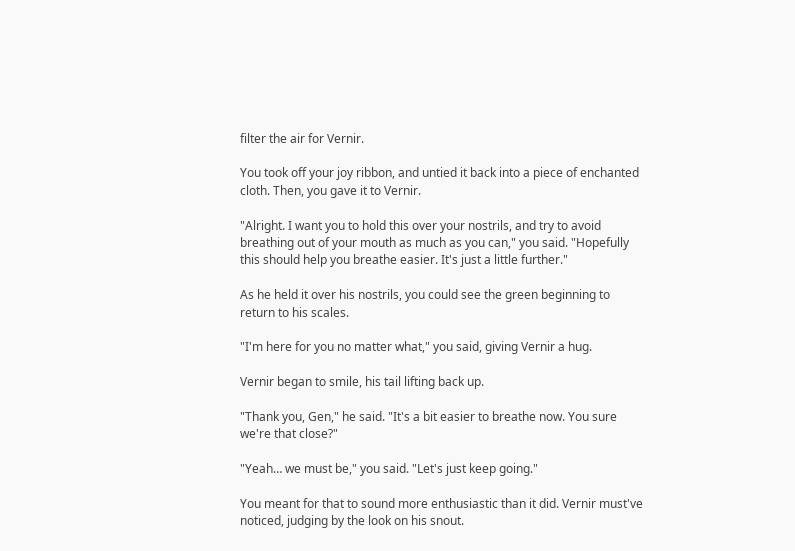filter the air for Vernir.

You took off your joy ribbon, and untied it back into a piece of enchanted cloth. Then, you gave it to Vernir.

"Alright. I want you to hold this over your nostrils, and try to avoid breathing out of your mouth as much as you can," you said. "Hopefully this should help you breathe easier. It's just a little further."

As he held it over his nostrils, you could see the green beginning to return to his scales.

"I'm here for you no matter what," you said, giving Vernir a hug.

Vernir began to smile, his tail lifting back up.

"Thank you, Gen," he said. "It's a bit easier to breathe now. You sure we're that close?"

"Yeah… we must be," you said. "Let's just keep going."

You meant for that to sound more enthusiastic than it did. Vernir must've noticed, judging by the look on his snout.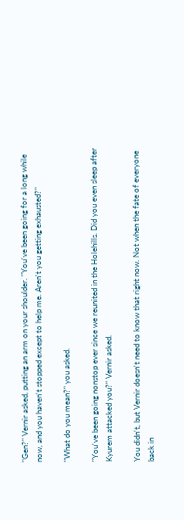"Gen?" Vernir asked, putting an arm on your shoulder. "You've been going for a long while now, and you haven't stopped except to help me. Aren't you getting exhausted?"

"What do you mean?" you asked.

"You've been going nonstop ever since we reunited in the Holehills. Did you even sleep after Kyurem attacked you?" Vernir asked.

You didn't, but Vernir doesn't need to know that right now. Not when the fate of everyone back in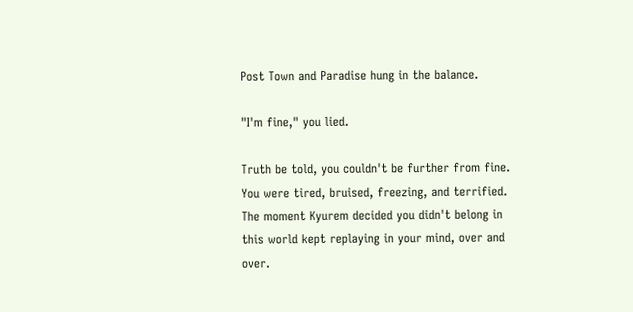Post Town and Paradise hung in the balance.

"I'm fine," you lied.

Truth be told, you couldn't be further from fine. You were tired, bruised, freezing, and terrified. The moment Kyurem decided you didn't belong in this world kept replaying in your mind, over and over.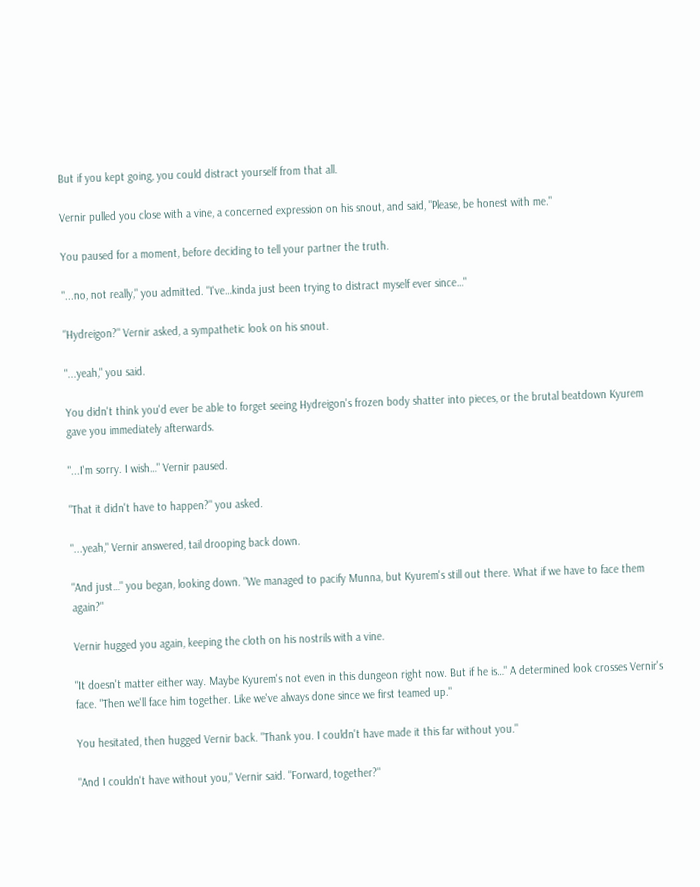But if you kept going, you could distract yourself from that all.

Vernir pulled you close with a vine, a concerned expression on his snout, and said, "Please, be honest with me."

You paused for a moment, before deciding to tell your partner the truth.

"...no, not really," you admitted. "I've…kinda just been trying to distract myself ever since…"

"Hydreigon?" Vernir asked, a sympathetic look on his snout.

"...yeah," you said.

You didn't think you'd ever be able to forget seeing Hydreigon's frozen body shatter into pieces, or the brutal beatdown Kyurem gave you immediately afterwards.

"...I'm sorry. I wish…" Vernir paused.

"That it didn't have to happen?" you asked.

"...yeah," Vernir answered, tail drooping back down.

"And just…" you began, looking down. "We managed to pacify Munna, but Kyurem's still out there. What if we have to face them again?"

Vernir hugged you again, keeping the cloth on his nostrils with a vine.

"It doesn't matter either way. Maybe Kyurem's not even in this dungeon right now. But if he is…" A determined look crosses Vernir's face. "Then we'll face him together. Like we've always done since we first teamed up."

You hesitated, then hugged Vernir back. "Thank you. I couldn't have made it this far without you."

"And I couldn't have without you," Vernir said. "Forward, together?"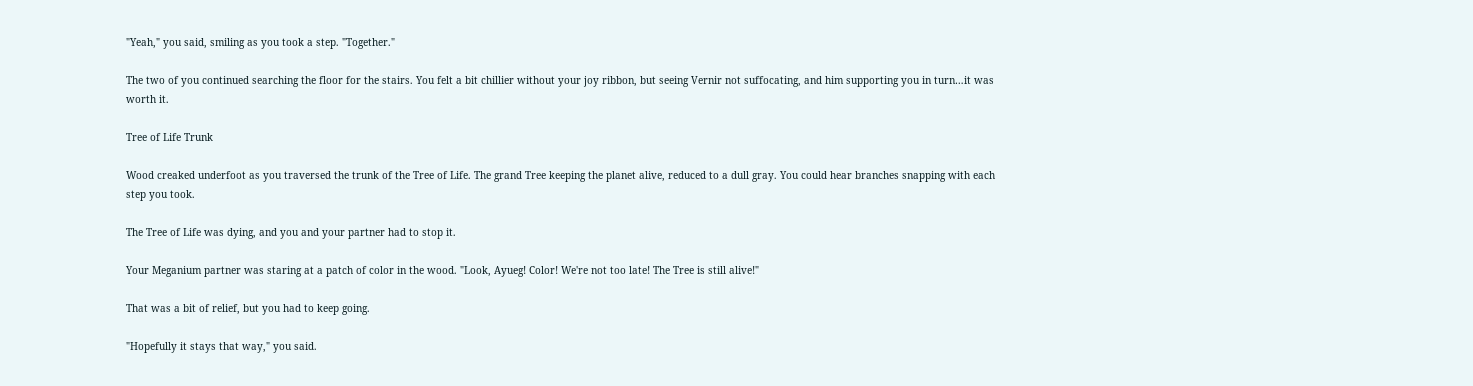"Yeah," you said, smiling as you took a step. "Together."

The two of you continued searching the floor for the stairs. You felt a bit chillier without your joy ribbon, but seeing Vernir not suffocating, and him supporting you in turn…it was worth it.

Tree of Life Trunk

Wood creaked underfoot as you traversed the trunk of the Tree of Life. The grand Tree keeping the planet alive, reduced to a dull gray. You could hear branches snapping with each step you took.

The Tree of Life was dying, and you and your partner had to stop it.

Your Meganium partner was staring at a patch of color in the wood. "Look, Ayueg! Color! We're not too late! The Tree is still alive!"

That was a bit of relief, but you had to keep going.

"Hopefully it stays that way," you said.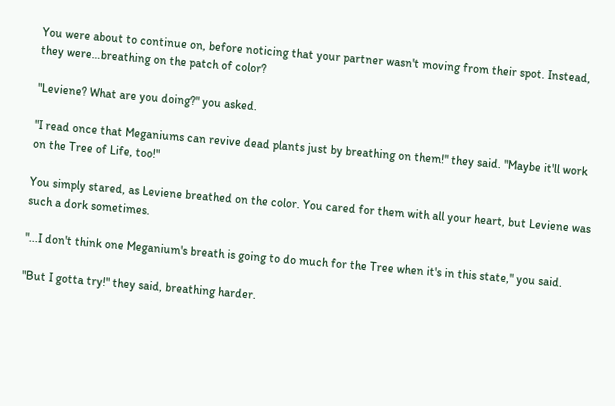You were about to continue on, before noticing that your partner wasn't moving from their spot. Instead, they were…breathing on the patch of color?

"Leviene? What are you doing?" you asked.

"I read once that Meganiums can revive dead plants just by breathing on them!" they said. "Maybe it'll work on the Tree of Life, too!"

You simply stared, as Leviene breathed on the color. You cared for them with all your heart, but Leviene was such a dork sometimes.

"...I don't think one Meganium's breath is going to do much for the Tree when it's in this state," you said.

"But I gotta try!" they said, breathing harder.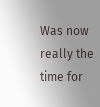Was now really the time for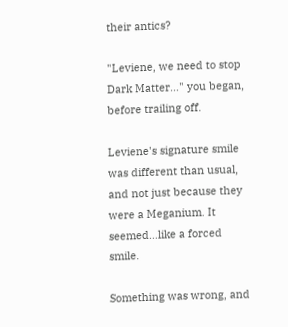their antics?

"Leviene, we need to stop Dark Matter…" you began, before trailing off.

Leviene's signature smile was different than usual, and not just because they were a Meganium. It seemed…like a forced smile.

Something was wrong, and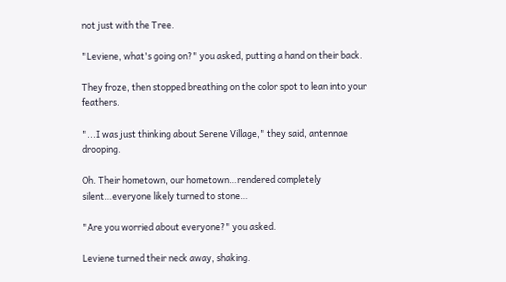not just with the Tree.

"Leviene, what's going on?" you asked, putting a hand on their back.

They froze, then stopped breathing on the color spot to lean into your feathers.

"...I was just thinking about Serene Village," they said, antennae drooping.

Oh. Their hometown, our hometown…rendered completely silent…everyone likely turned to stone…

"Are you worried about everyone?" you asked.

Leviene turned their neck away, shaking.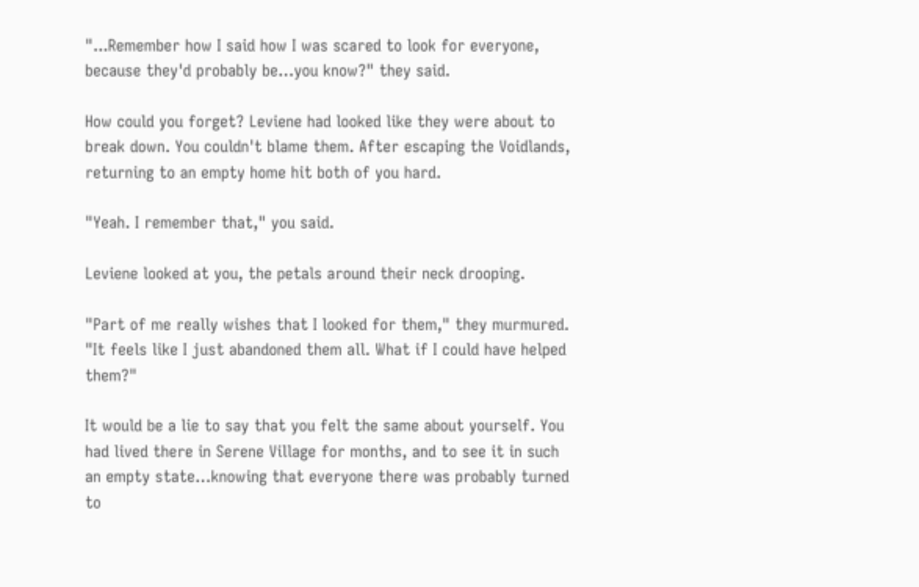"...Remember how I said how I was scared to look for everyone, because they'd probably be…you know?" they said.

How could you forget? Leviene had looked like they were about to break down. You couldn't blame them. After escaping the Voidlands, returning to an empty home hit both of you hard.

"Yeah. I remember that," you said.

Leviene looked at you, the petals around their neck drooping.

"Part of me really wishes that I looked for them," they murmured. "It feels like I just abandoned them all. What if I could have helped them?"

It would be a lie to say that you felt the same about yourself. You had lived there in Serene Village for months, and to see it in such an empty state…knowing that everyone there was probably turned to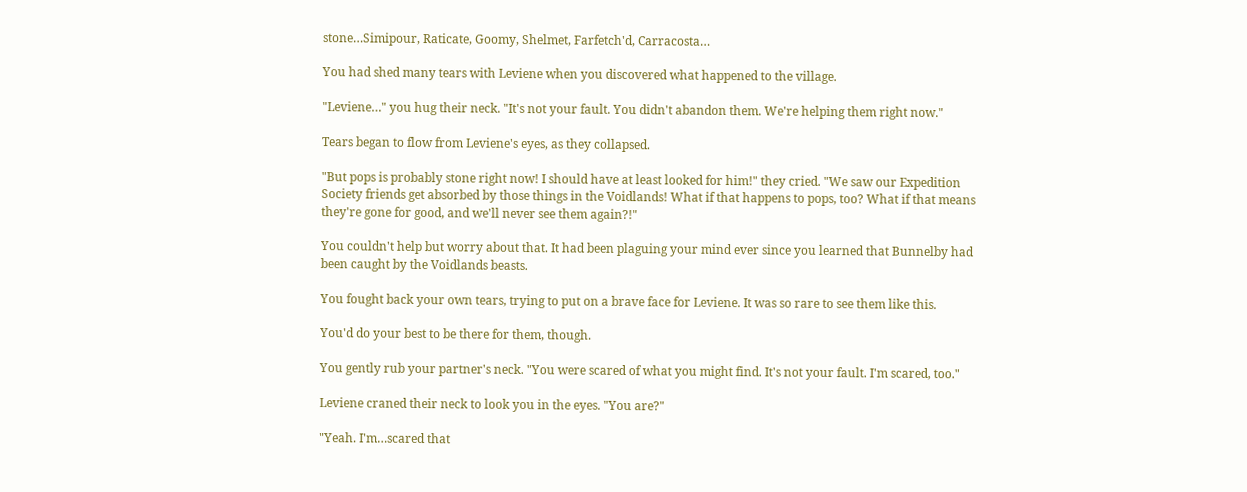stone…Simipour, Raticate, Goomy, Shelmet, Farfetch'd, Carracosta…

You had shed many tears with Leviene when you discovered what happened to the village.

"Leviene…" you hug their neck. "It's not your fault. You didn't abandon them. We're helping them right now."

Tears began to flow from Leviene's eyes, as they collapsed.

"But pops is probably stone right now! I should have at least looked for him!" they cried. "We saw our Expedition Society friends get absorbed by those things in the Voidlands! What if that happens to pops, too? What if that means they're gone for good, and we'll never see them again?!"

You couldn't help but worry about that. It had been plaguing your mind ever since you learned that Bunnelby had been caught by the Voidlands beasts.

You fought back your own tears, trying to put on a brave face for Leviene. It was so rare to see them like this.

You'd do your best to be there for them, though.

You gently rub your partner's neck. "You were scared of what you might find. It's not your fault. I'm scared, too."

Leviene craned their neck to look you in the eyes. "You are?"

"Yeah. I'm…scared that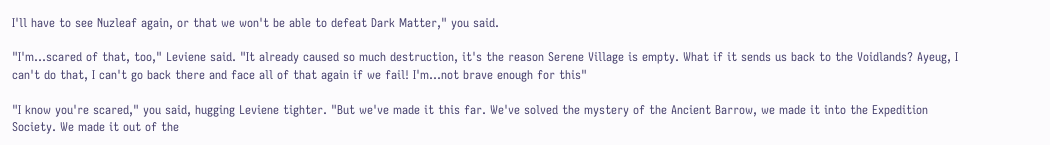I'll have to see Nuzleaf again, or that we won't be able to defeat Dark Matter," you said.

"I'm…scared of that, too," Leviene said. "It already caused so much destruction, it's the reason Serene Village is empty. What if it sends us back to the Voidlands? Ayeug, I can't do that, I can't go back there and face all of that again if we fail! I'm…not brave enough for this"

"I know you're scared," you said, hugging Leviene tighter. "But we've made it this far. We've solved the mystery of the Ancient Barrow, we made it into the Expedition Society. We made it out of the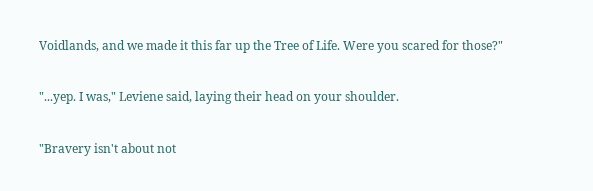Voidlands, and we made it this far up the Tree of Life. Were you scared for those?"

"...yep. I was," Leviene said, laying their head on your shoulder.

"Bravery isn't about not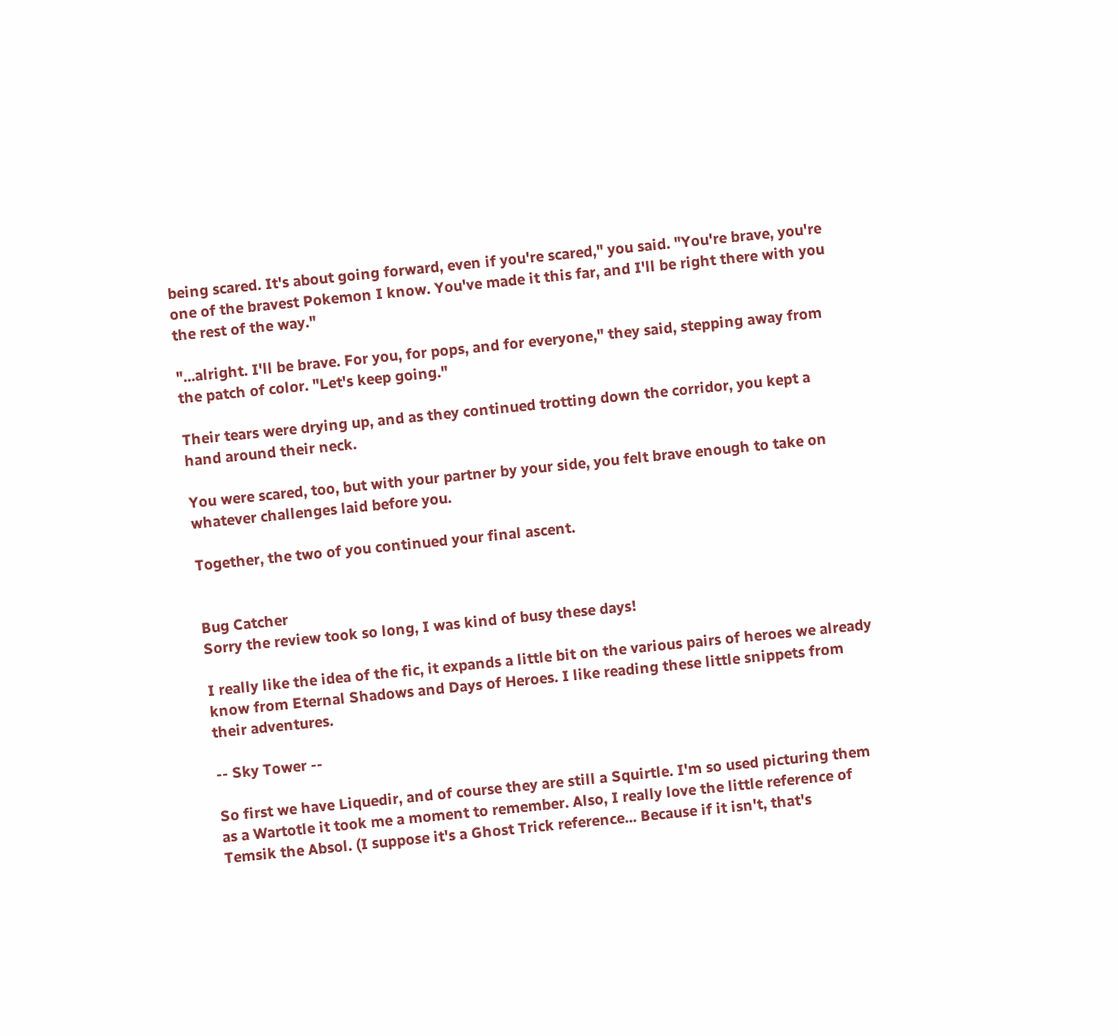being scared. It's about going forward, even if you're scared," you said. "You're brave, you're one of the bravest Pokemon I know. You've made it this far, and I'll be right there with you the rest of the way."

"...alright. I'll be brave. For you, for pops, and for everyone," they said, stepping away from the patch of color. "Let's keep going."

Their tears were drying up, and as they continued trotting down the corridor, you kept a hand around their neck.

You were scared, too, but with your partner by your side, you felt brave enough to take on whatever challenges laid before you.

Together, the two of you continued your final ascent.


Bug Catcher
Sorry the review took so long, I was kind of busy these days!

I really like the idea of the fic, it expands a little bit on the various pairs of heroes we already know from Eternal Shadows and Days of Heroes. I like reading these little snippets from their adventures.

-- Sky Tower --

So first we have Liquedir, and of course they are still a Squirtle. I'm so used picturing them as a Wartotle it took me a moment to remember. Also, I really love the little reference of Temsik the Absol. (I suppose it's a Ghost Trick reference... Because if it isn't, that's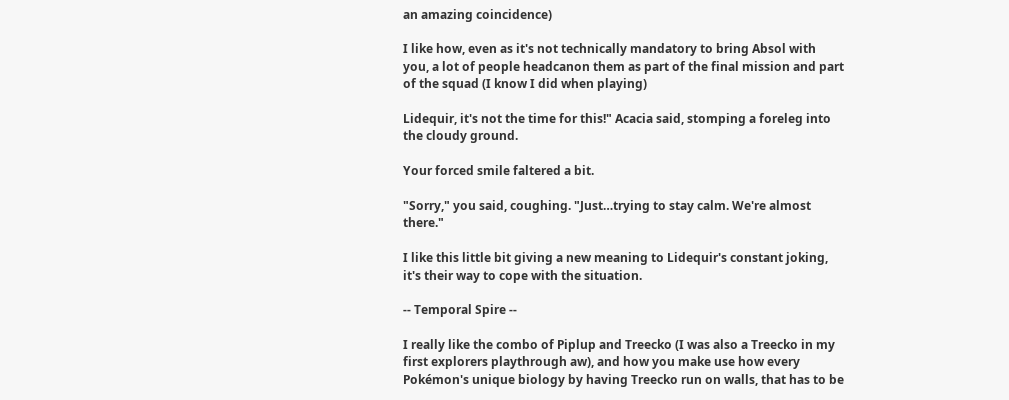an amazing coincidence)

I like how, even as it's not technically mandatory to bring Absol with you, a lot of people headcanon them as part of the final mission and part of the squad (I know I did when playing)

Lidequir, it's not the time for this!" Acacia said, stomping a foreleg into the cloudy ground.

Your forced smile faltered a bit.

"Sorry," you said, coughing. "Just…trying to stay calm. We're almost there."

I like this little bit giving a new meaning to Lidequir's constant joking, it's their way to cope with the situation.

-- Temporal Spire --

I really like the combo of Piplup and Treecko (I was also a Treecko in my first explorers playthrough aw), and how you make use how every Pokémon's unique biology by having Treecko run on walls, that has to be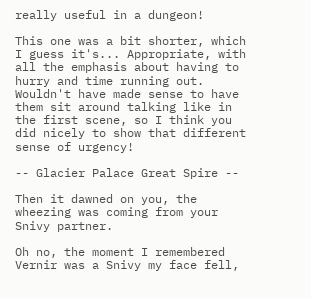really useful in a dungeon!

This one was a bit shorter, which I guess it's... Appropriate, with all the emphasis about having to hurry and time running out. Wouldn't have made sense to have them sit around talking like in the first scene, so I think you did nicely to show that different sense of urgency!

-- Glacier Palace Great Spire --

Then it dawned on you, the wheezing was coming from your Snivy partner.

Oh no, the moment I remembered Vernir was a Snivy my face fell,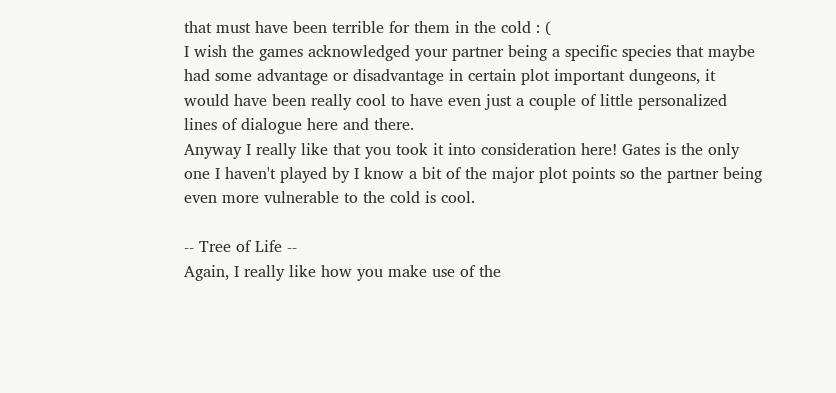that must have been terrible for them in the cold : (
I wish the games acknowledged your partner being a specific species that maybe had some advantage or disadvantage in certain plot important dungeons, it would have been really cool to have even just a couple of little personalized lines of dialogue here and there.
Anyway I really like that you took it into consideration here! Gates is the only one I haven't played by I know a bit of the major plot points so the partner being even more vulnerable to the cold is cool.

-- Tree of Life --
Again, I really like how you make use of the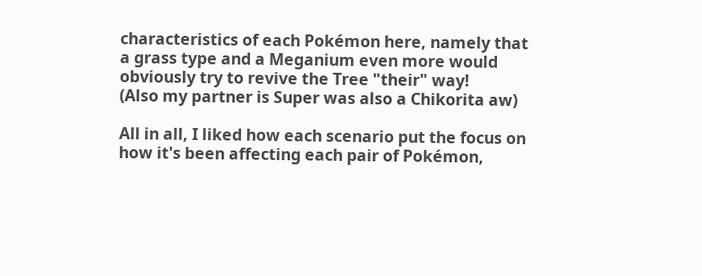characteristics of each Pokémon here, namely that a grass type and a Meganium even more would obviously try to revive the Tree "their" way!
(Also my partner is Super was also a Chikorita aw)

All in all, I liked how each scenario put the focus on how it's been affecting each pair of Pokémon,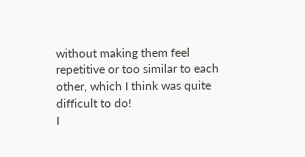without making them feel repetitive or too similar to each other, which I think was quite difficult to do!
I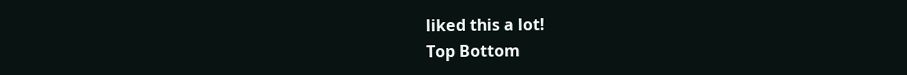liked this a lot!
Top Bottom